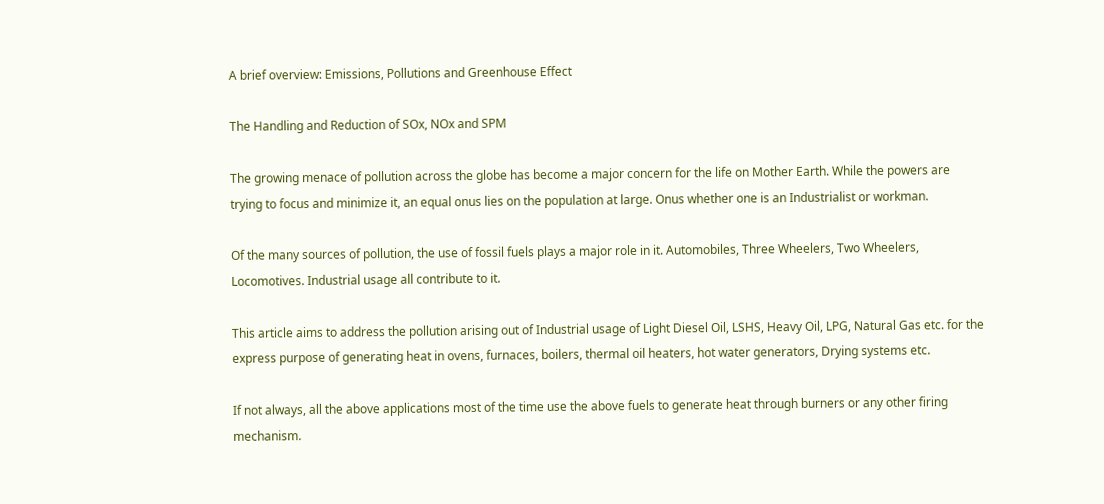A brief overview: Emissions, Pollutions and Greenhouse Effect

The Handling and Reduction of SOx, NOx and SPM

The growing menace of pollution across the globe has become a major concern for the life on Mother Earth. While the powers are trying to focus and minimize it, an equal onus lies on the population at large. Onus whether one is an Industrialist or workman.

Of the many sources of pollution, the use of fossil fuels plays a major role in it. Automobiles, Three Wheelers, Two Wheelers, Locomotives. Industrial usage all contribute to it.

This article aims to address the pollution arising out of Industrial usage of Light Diesel Oil, LSHS, Heavy Oil, LPG, Natural Gas etc. for the express purpose of generating heat in ovens, furnaces, boilers, thermal oil heaters, hot water generators, Drying systems etc.

If not always, all the above applications most of the time use the above fuels to generate heat through burners or any other firing mechanism.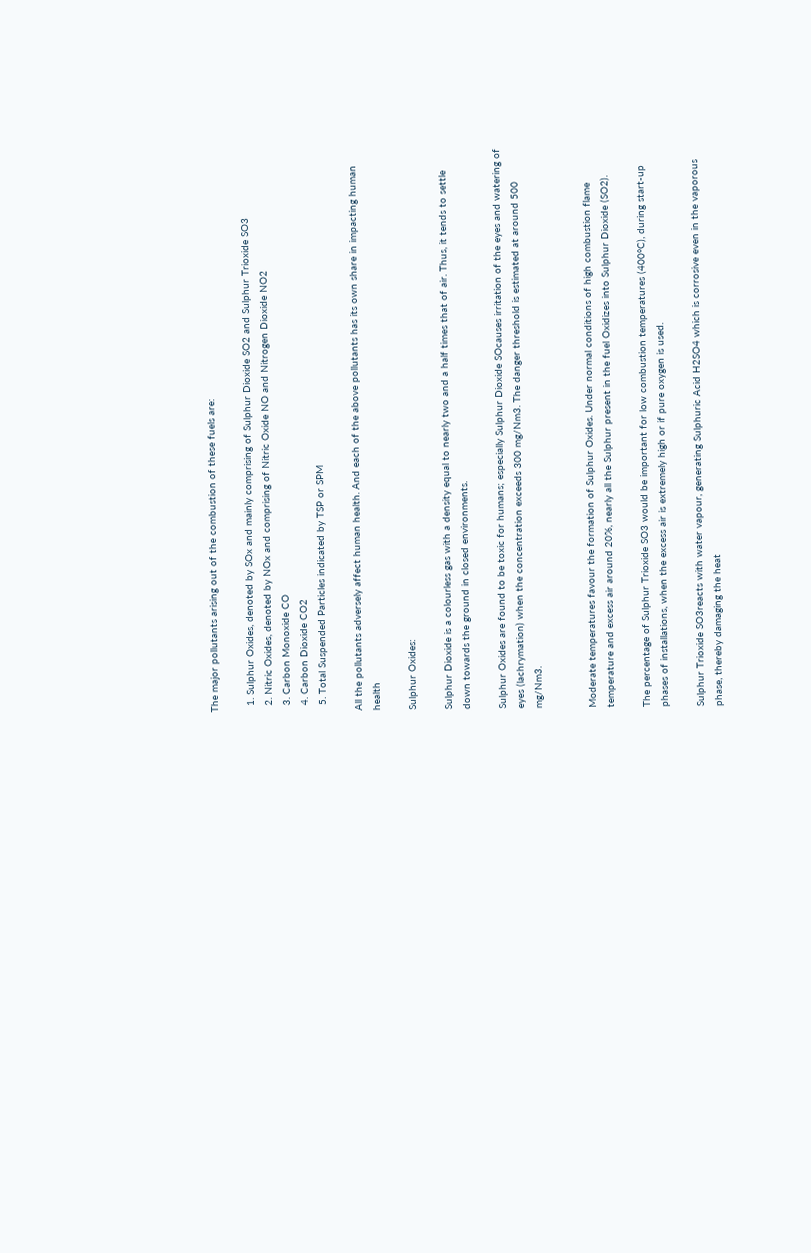The major pollutants arising out of the combustion of these fuels are:

  1. Sulphur Oxides, denoted by SOx and mainly comprising of Sulphur Dioxide SO2 and Sulphur Trioxide SO3
  2. Nitric Oxides, denoted by NOx and comprising of Nitric Oxide NO and Nitrogen Dioxide NO2
  3. Carbon Monoxide CO
  4. Carbon Dioxide CO2
  5. Total Suspended Particles indicated by TSP or SPM

All the pollutants adversely affect human health. And each of the above pollutants has its own share in impacting human health

Sulphur Oxides:

Sulphur Dioxide is a colourless gas with a density equal to nearly two and a half times that of air. Thus, it tends to settle down towards the ground in closed environments.

Sulphur Oxides are found to be toxic for humans; especially Sulphur Dioxide SOcauses irritation of the eyes and watering of eyes (lachrymation) when the concentration exceeds 300 mg/Nm3. The danger threshold is estimated at around 500 mg/Nm3.


Moderate temperatures favour the formation of Sulphur Oxides. Under normal conditions of high combustion flame temperature and excess air around 20%, nearly all the Sulphur present in the fuel Oxidizes into Sulphur Dioxide (SO2).

The percentage of Sulphur Trioxide SO3 would be important for low combustion temperatures (400°C), during start-up phases of installations, when the excess air is extremely high or if pure oxygen is used.

Sulphur Trioxide SO3reacts with water vapour, generating Sulphuric Acid H2SO4 which is corrosive even in the vaporous phase, thereby damaging the heat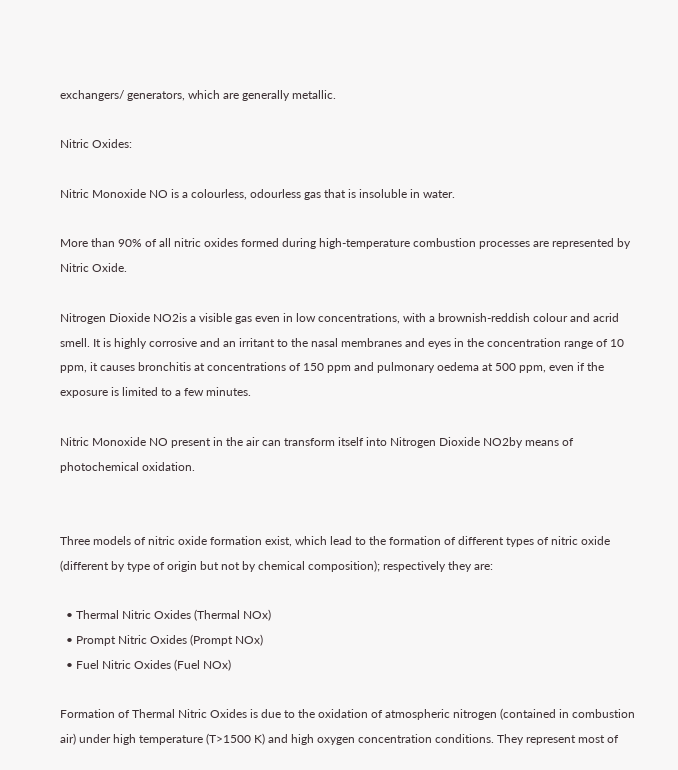exchangers/ generators, which are generally metallic.

Nitric Oxides:

Nitric Monoxide NO is a colourless, odourless gas that is insoluble in water.

More than 90% of all nitric oxides formed during high-temperature combustion processes are represented by Nitric Oxide.

Nitrogen Dioxide NO2is a visible gas even in low concentrations, with a brownish-reddish colour and acrid smell. It is highly corrosive and an irritant to the nasal membranes and eyes in the concentration range of 10 ppm, it causes bronchitis at concentrations of 150 ppm and pulmonary oedema at 500 ppm, even if the exposure is limited to a few minutes.

Nitric Monoxide NO present in the air can transform itself into Nitrogen Dioxide NO2by means of photochemical oxidation.


Three models of nitric oxide formation exist, which lead to the formation of different types of nitric oxide (different by type of origin but not by chemical composition); respectively they are:

  • Thermal Nitric Oxides (Thermal NOx)
  • Prompt Nitric Oxides (Prompt NOx)
  • Fuel Nitric Oxides (Fuel NOx)

Formation of Thermal Nitric Oxides is due to the oxidation of atmospheric nitrogen (contained in combustion air) under high temperature (T>1500 K) and high oxygen concentration conditions. They represent most of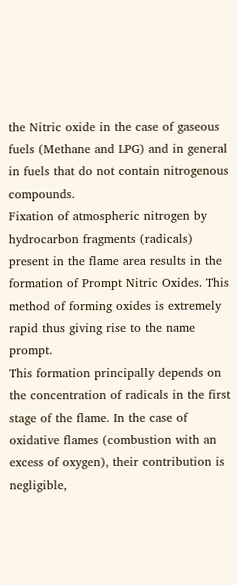the Nitric oxide in the case of gaseous fuels (Methane and LPG) and in general in fuels that do not contain nitrogenous compounds.
Fixation of atmospheric nitrogen by hydrocarbon fragments (radicals) present in the flame area results in the formation of Prompt Nitric Oxides. This method of forming oxides is extremely rapid thus giving rise to the name prompt.
This formation principally depends on the concentration of radicals in the first stage of the flame. In the case of oxidative flames (combustion with an excess of oxygen), their contribution is negligible,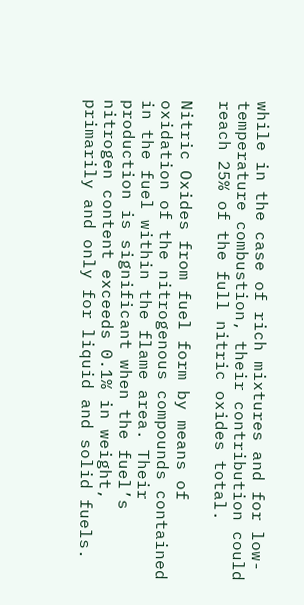while in the case of rich mixtures and for low-temperature combustion, their contribution could reach 25% of the full nitric oxides total.

Nitric Oxides from fuel form by means of oxidation of the nitrogenous compounds contained in the fuel within the flame area. Their production is significant when the fuel’s nitrogen content exceeds 0.1% in weight, primarily and only for liquid and solid fuels.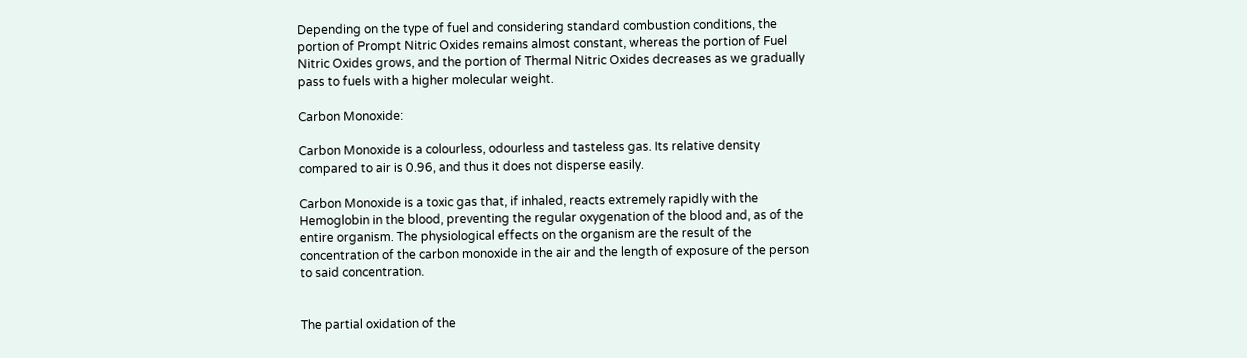Depending on the type of fuel and considering standard combustion conditions, the portion of Prompt Nitric Oxides remains almost constant, whereas the portion of Fuel Nitric Oxides grows, and the portion of Thermal Nitric Oxides decreases as we gradually pass to fuels with a higher molecular weight.

Carbon Monoxide:

Carbon Monoxide is a colourless, odourless and tasteless gas. Its relative density compared to air is 0.96, and thus it does not disperse easily.

Carbon Monoxide is a toxic gas that, if inhaled, reacts extremely rapidly with the Hemoglobin in the blood, preventing the regular oxygenation of the blood and, as of the entire organism. The physiological effects on the organism are the result of the concentration of the carbon monoxide in the air and the length of exposure of the person to said concentration.


The partial oxidation of the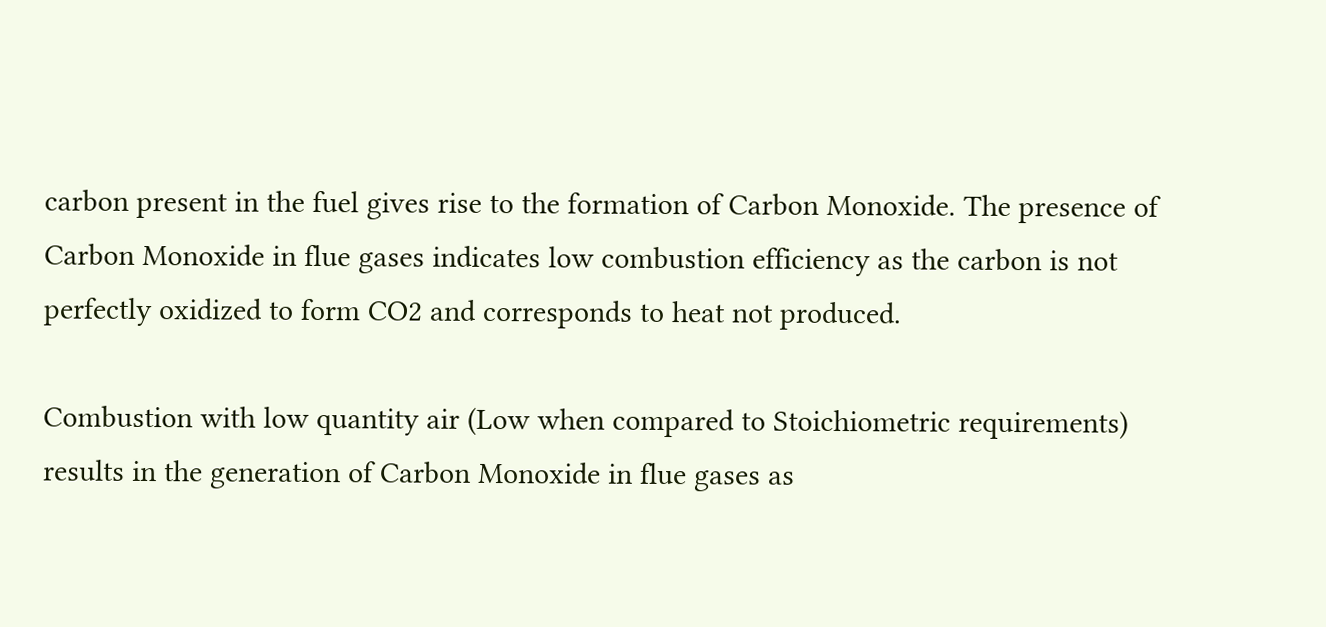carbon present in the fuel gives rise to the formation of Carbon Monoxide. The presence of Carbon Monoxide in flue gases indicates low combustion efficiency as the carbon is not perfectly oxidized to form CO2 and corresponds to heat not produced.

Combustion with low quantity air (Low when compared to Stoichiometric requirements) results in the generation of Carbon Monoxide in flue gases as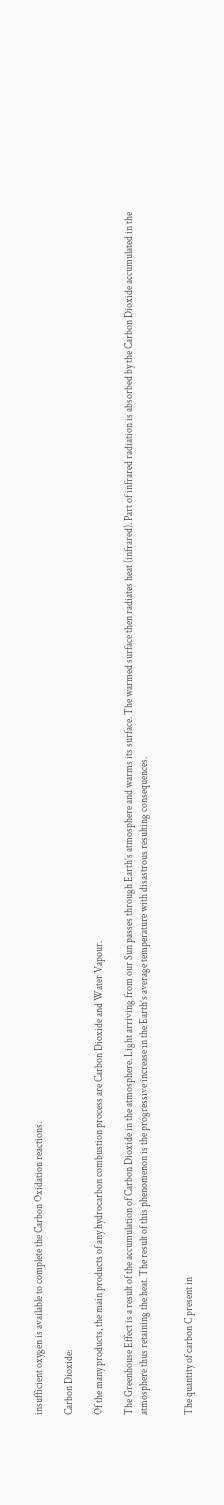insufficient oxygen is available to complete the Carbon Oxidation reactions.

Carbon Dioxide:

Of the many products, the main products of any hydrocarbon combustion process are Carbon Dioxide and Water Vapour.

The Greenhouse Effect is a result of the accumulation of Carbon Dioxide in the atmosphere. Light arriving from our Sun passes through Earth’s atmosphere and warms its surface. The warmed surface then radiates heat (infrared). Part of infrared radiation is absorbed by the Carbon Dioxide accumulated in the atmosphere thus retaining the heat. The result of this phenomenon is the progressive increase in the Earth’s average temperature with disastrous resulting consequences.


The quantity of carbon C present in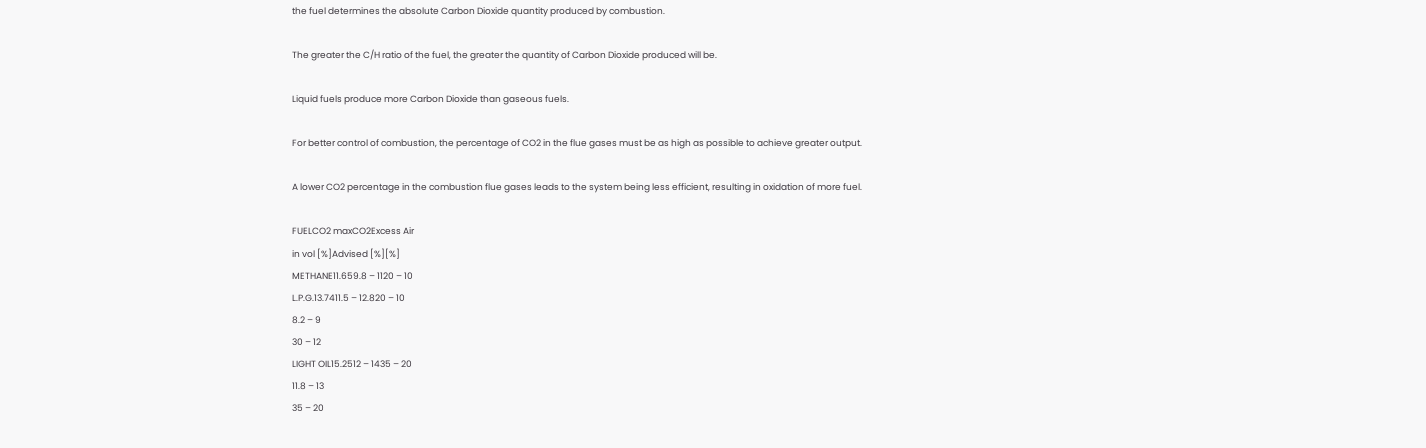the fuel determines the absolute Carbon Dioxide quantity produced by combustion.

The greater the C/H ratio of the fuel, the greater the quantity of Carbon Dioxide produced will be.

Liquid fuels produce more Carbon Dioxide than gaseous fuels.

For better control of combustion, the percentage of CO2 in the flue gases must be as high as possible to achieve greater output.

A lower CO2 percentage in the combustion flue gases leads to the system being less efficient, resulting in oxidation of more fuel.

FUELCO2 maxCO2Excess Air
in vol [%]Advised [%][%]
METHANE11.659.8 – 1120 – 10
L.P.G.13.7411.5 – 12.820 – 10
8.2 – 9
30 – 12
LIGHT OIL15.2512 – 1435 – 20
11.8 – 13
35 – 20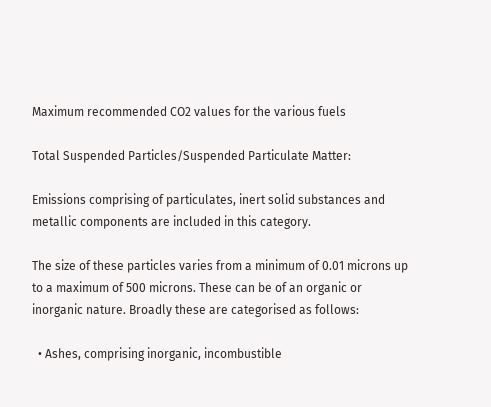Maximum recommended CO2 values for the various fuels

Total Suspended Particles/Suspended Particulate Matter:

Emissions comprising of particulates, inert solid substances and metallic components are included in this category.

The size of these particles varies from a minimum of 0.01 microns up to a maximum of 500 microns. These can be of an organic or inorganic nature. Broadly these are categorised as follows:

  • Ashes, comprising inorganic, incombustible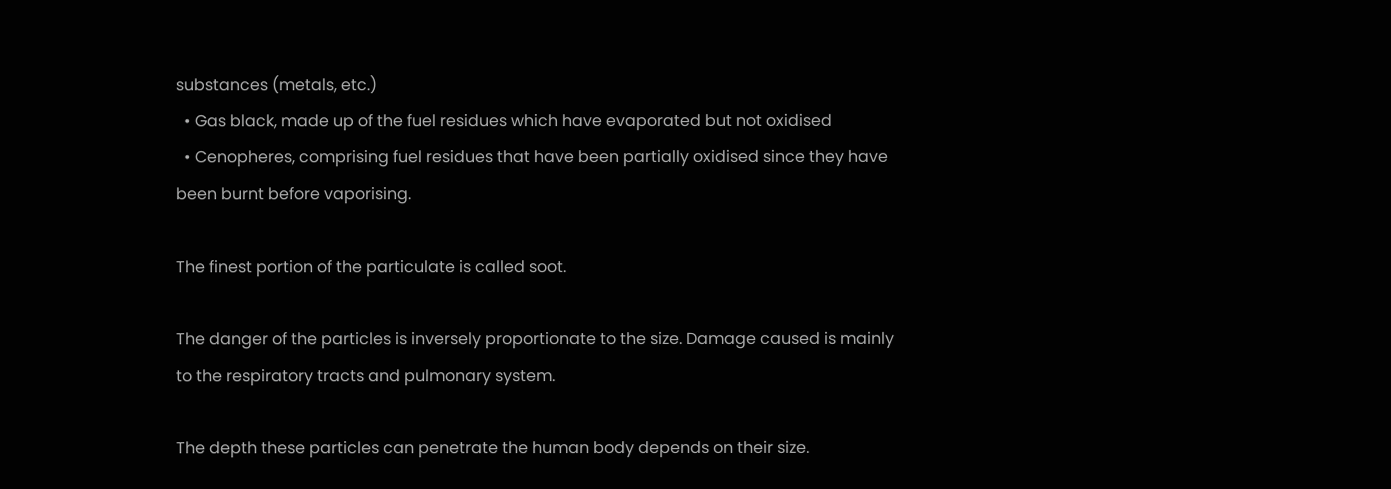substances (metals, etc.)
  • Gas black, made up of the fuel residues which have evaporated but not oxidised
  • Cenopheres, comprising fuel residues that have been partially oxidised since they have been burnt before vaporising.

The finest portion of the particulate is called soot.

The danger of the particles is inversely proportionate to the size. Damage caused is mainly to the respiratory tracts and pulmonary system.

The depth these particles can penetrate the human body depends on their size.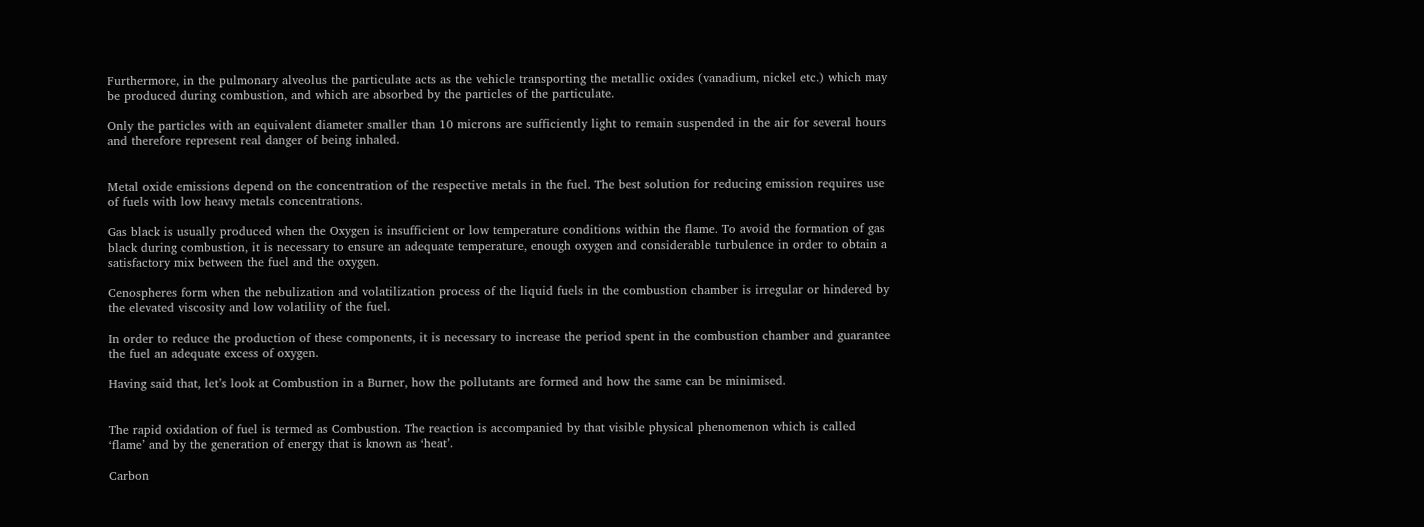Furthermore, in the pulmonary alveolus the particulate acts as the vehicle transporting the metallic oxides (vanadium, nickel etc.) which may be produced during combustion, and which are absorbed by the particles of the particulate.

Only the particles with an equivalent diameter smaller than 10 microns are sufficiently light to remain suspended in the air for several hours and therefore represent real danger of being inhaled.


Metal oxide emissions depend on the concentration of the respective metals in the fuel. The best solution for reducing emission requires use of fuels with low heavy metals concentrations.

Gas black is usually produced when the Oxygen is insufficient or low temperature conditions within the flame. To avoid the formation of gas black during combustion, it is necessary to ensure an adequate temperature, enough oxygen and considerable turbulence in order to obtain a satisfactory mix between the fuel and the oxygen.

Cenospheres form when the nebulization and volatilization process of the liquid fuels in the combustion chamber is irregular or hindered by the elevated viscosity and low volatility of the fuel.

In order to reduce the production of these components, it is necessary to increase the period spent in the combustion chamber and guarantee the fuel an adequate excess of oxygen.

Having said that, let’s look at Combustion in a Burner, how the pollutants are formed and how the same can be minimised.


The rapid oxidation of fuel is termed as Combustion. The reaction is accompanied by that visible physical phenomenon which is called ‘flame’ and by the generation of energy that is known as ‘heat’.

Carbon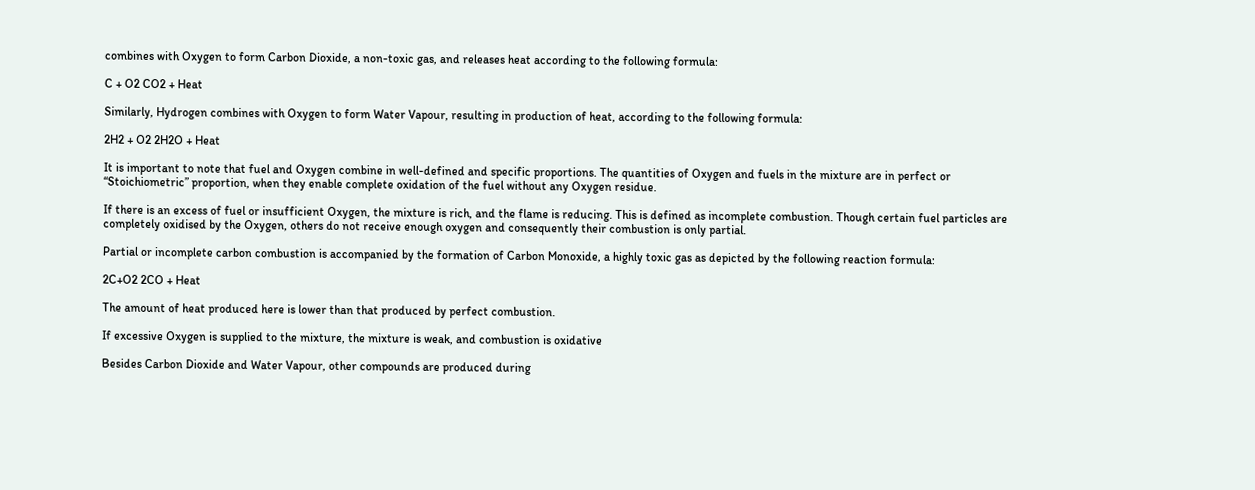combines with Oxygen to form Carbon Dioxide, a non-toxic gas, and releases heat according to the following formula:

C + O2 CO2 + Heat

Similarly, Hydrogen combines with Oxygen to form Water Vapour, resulting in production of heat, according to the following formula:

2H2 + O2 2H2O + Heat

It is important to note that fuel and Oxygen combine in well-defined and specific proportions. The quantities of Oxygen and fuels in the mixture are in perfect or “Stoichiometric” proportion, when they enable complete oxidation of the fuel without any Oxygen residue.

If there is an excess of fuel or insufficient Oxygen, the mixture is rich, and the flame is reducing. This is defined as incomplete combustion. Though certain fuel particles are completely oxidised by the Oxygen, others do not receive enough oxygen and consequently their combustion is only partial.

Partial or incomplete carbon combustion is accompanied by the formation of Carbon Monoxide, a highly toxic gas as depicted by the following reaction formula:

2C+O2 2CO + Heat

The amount of heat produced here is lower than that produced by perfect combustion.

If excessive Oxygen is supplied to the mixture, the mixture is weak, and combustion is oxidative

Besides Carbon Dioxide and Water Vapour, other compounds are produced during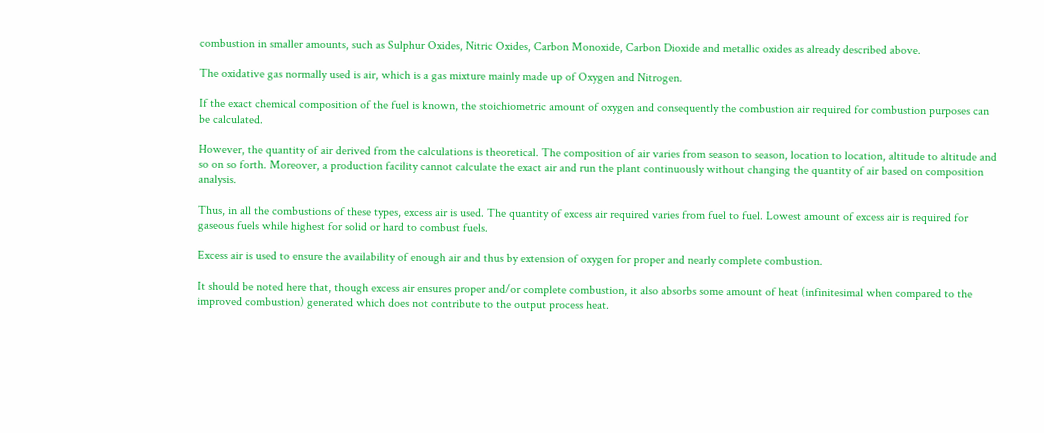combustion in smaller amounts, such as Sulphur Oxides, Nitric Oxides, Carbon Monoxide, Carbon Dioxide and metallic oxides as already described above.

The oxidative gas normally used is air, which is a gas mixture mainly made up of Oxygen and Nitrogen.

If the exact chemical composition of the fuel is known, the stoichiometric amount of oxygen and consequently the combustion air required for combustion purposes can be calculated.

However, the quantity of air derived from the calculations is theoretical. The composition of air varies from season to season, location to location, altitude to altitude and so on so forth. Moreover, a production facility cannot calculate the exact air and run the plant continuously without changing the quantity of air based on composition analysis.

Thus, in all the combustions of these types, excess air is used. The quantity of excess air required varies from fuel to fuel. Lowest amount of excess air is required for gaseous fuels while highest for solid or hard to combust fuels.

Excess air is used to ensure the availability of enough air and thus by extension of oxygen for proper and nearly complete combustion.

It should be noted here that, though excess air ensures proper and/or complete combustion, it also absorbs some amount of heat (infinitesimal when compared to the improved combustion) generated which does not contribute to the output process heat.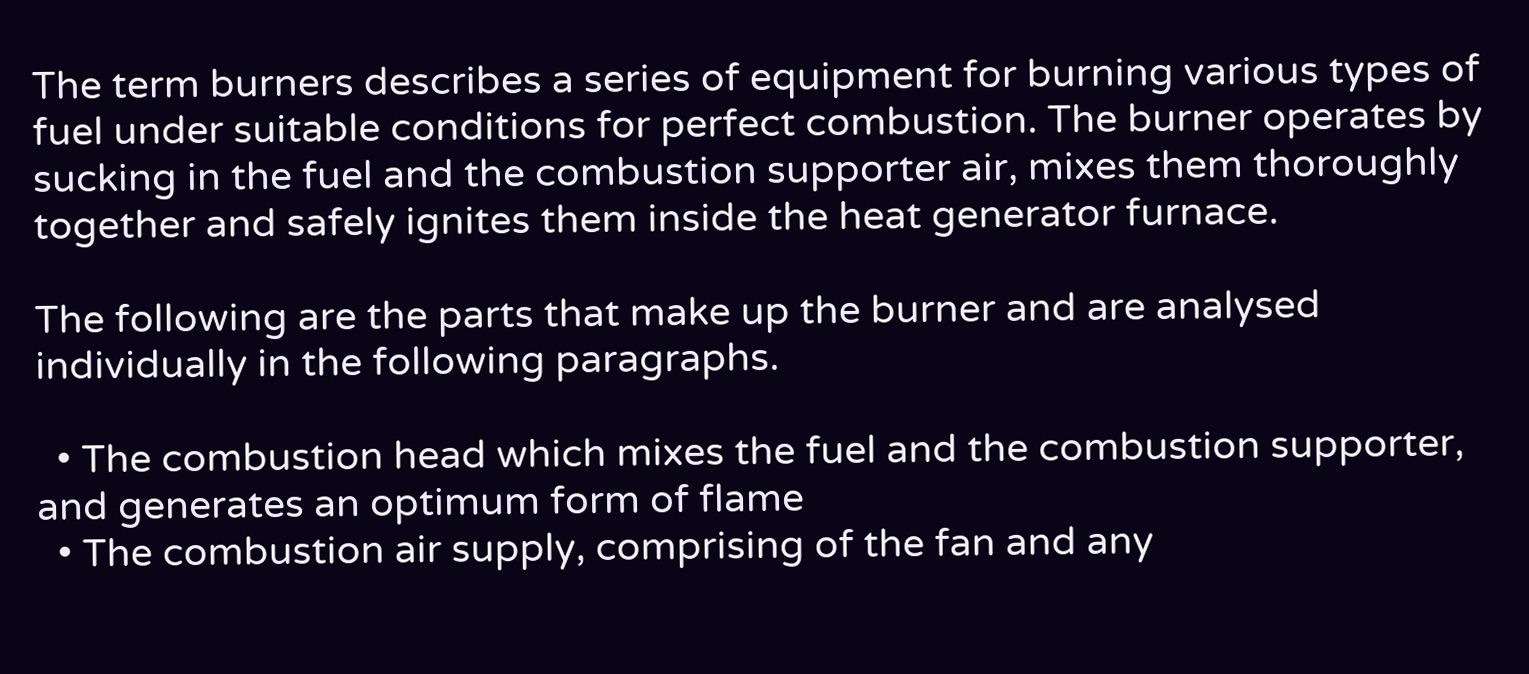The term burners describes a series of equipment for burning various types of fuel under suitable conditions for perfect combustion. The burner operates by sucking in the fuel and the combustion supporter air, mixes them thoroughly together and safely ignites them inside the heat generator furnace.

The following are the parts that make up the burner and are analysed individually in the following paragraphs.

  • The combustion head which mixes the fuel and the combustion supporter, and generates an optimum form of flame
  • The combustion air supply, comprising of the fan and any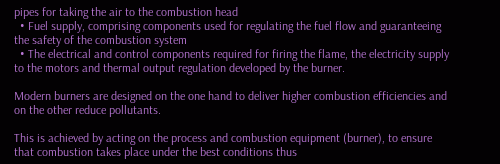pipes for taking the air to the combustion head
  • Fuel supply, comprising components used for regulating the fuel flow and guaranteeing the safety of the combustion system
  • The electrical and control components required for firing the flame, the electricity supply to the motors and thermal output regulation developed by the burner.

Modern burners are designed on the one hand to deliver higher combustion efficiencies and on the other reduce pollutants.

This is achieved by acting on the process and combustion equipment (burner), to ensure that combustion takes place under the best conditions thus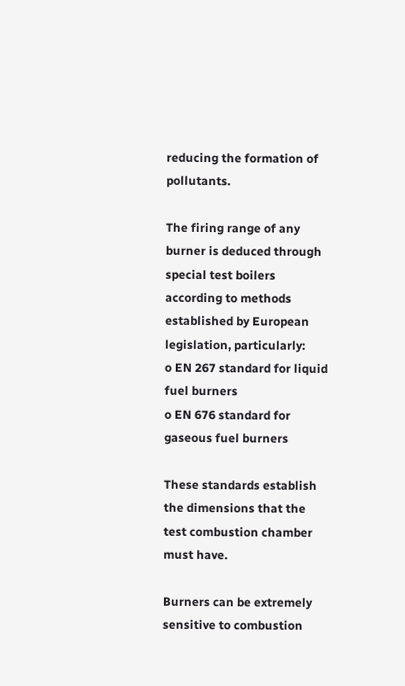reducing the formation of pollutants.

The firing range of any burner is deduced through special test boilers according to methods established by European legislation, particularly:
o EN 267 standard for liquid fuel burners
o EN 676 standard for gaseous fuel burners

These standards establish the dimensions that the test combustion chamber must have.

Burners can be extremely sensitive to combustion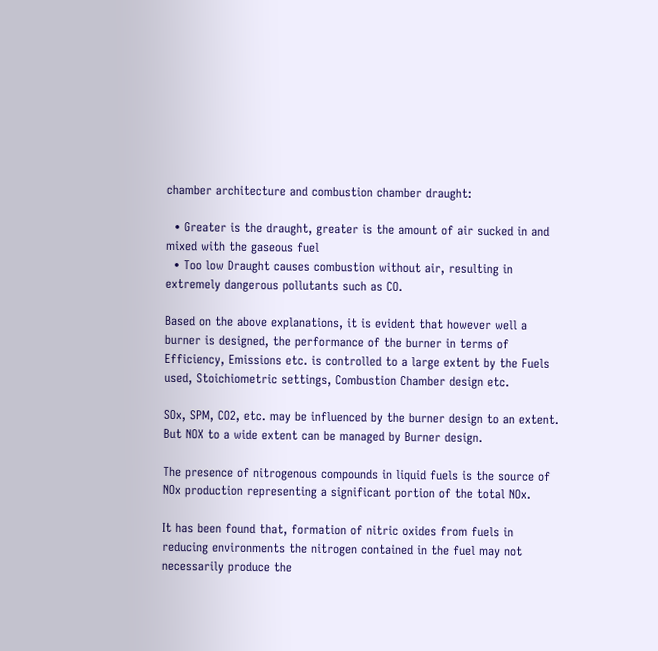chamber architecture and combustion chamber draught:

  • Greater is the draught, greater is the amount of air sucked in and mixed with the gaseous fuel
  • Too low Draught causes combustion without air, resulting in extremely dangerous pollutants such as CO.

Based on the above explanations, it is evident that however well a burner is designed, the performance of the burner in terms of Efficiency, Emissions etc. is controlled to a large extent by the Fuels used, Stoichiometric settings, Combustion Chamber design etc.

SOx, SPM, CO2, etc. may be influenced by the burner design to an extent. But NOX to a wide extent can be managed by Burner design.

The presence of nitrogenous compounds in liquid fuels is the source of NOx production representing a significant portion of the total NOx.

It has been found that, formation of nitric oxides from fuels in reducing environments the nitrogen contained in the fuel may not necessarily produce the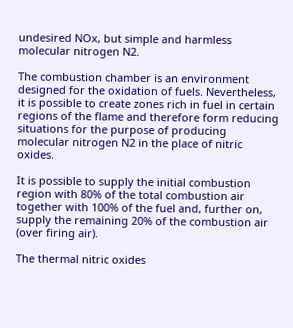undesired NOx, but simple and harmless molecular nitrogen N2.

The combustion chamber is an environment designed for the oxidation of fuels. Nevertheless, it is possible to create zones rich in fuel in certain regions of the flame and therefore form reducing situations for the purpose of producing molecular nitrogen N2 in the place of nitric oxides.

It is possible to supply the initial combustion region with 80% of the total combustion air together with 100% of the fuel and, further on, supply the remaining 20% of the combustion air (over firing air).

The thermal nitric oxides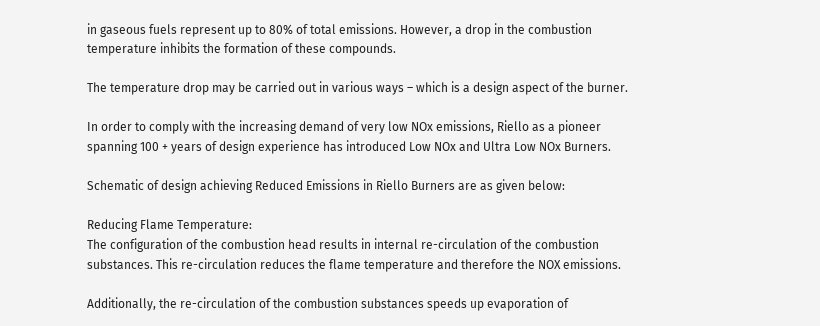in gaseous fuels represent up to 80% of total emissions. However, a drop in the combustion temperature inhibits the formation of these compounds.

The temperature drop may be carried out in various ways – which is a design aspect of the burner.

In order to comply with the increasing demand of very low NOx emissions, Riello as a pioneer spanning 100 + years of design experience has introduced Low NOx and Ultra Low NOx Burners.

Schematic of design achieving Reduced Emissions in Riello Burners are as given below:

Reducing Flame Temperature:
The configuration of the combustion head results in internal re-circulation of the combustion substances. This re-circulation reduces the flame temperature and therefore the NOX emissions.

Additionally, the re-circulation of the combustion substances speeds up evaporation of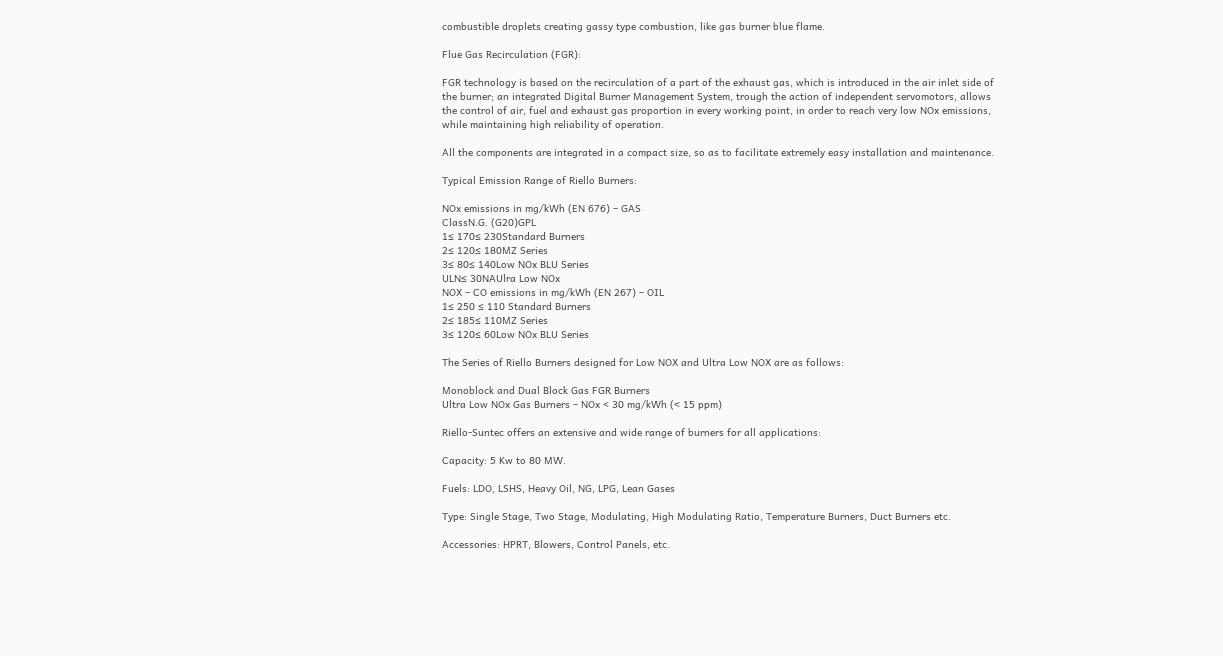combustible droplets creating gassy type combustion, like gas burner blue flame.

Flue Gas Recirculation (FGR):

FGR technology is based on the recirculation of a part of the exhaust gas, which is introduced in the air inlet side of the burner; an integrated Digital Burner Management System, trough the action of independent servomotors, allows the control of air, fuel and exhaust gas proportion in every working point, in order to reach very low NOx emissions, while maintaining high reliability of operation.

All the components are integrated in a compact size, so as to facilitate extremely easy installation and maintenance.

Typical Emission Range of Riello Burners:

NOx emissions in mg/kWh (EN 676) – GAS
ClassN.G. (G20)GPL
1≤ 170≤ 230Standard Burners
2≤ 120≤ 180MZ Series
3≤ 80≤ 140Low NOx BLU Series
ULN≤ 30NAUlra Low NOx
NOX – CO emissions in mg/kWh (EN 267) – OIL
1≤ 250 ≤ 110 Standard Burners
2≤ 185≤ 110MZ Series
3≤ 120≤ 60Low NOx BLU Series

The Series of Riello Burners designed for Low NOX and Ultra Low NOX are as follows:

Monoblock and Dual Block Gas FGR Burners
Ultra Low NOx Gas Burners – NOx < 30 mg/kWh (< 15 ppm)

Riello-Suntec offers an extensive and wide range of burners for all applications:

Capacity: 5 Kw to 80 MW.

Fuels: LDO, LSHS, Heavy Oil, NG, LPG, Lean Gases

Type: Single Stage, Two Stage, Modulating, High Modulating Ratio, Temperature Burners, Duct Burners etc.

Accessories: HPRT, Blowers, Control Panels, etc.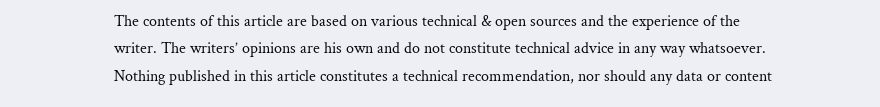The contents of this article are based on various technical & open sources and the experience of the writer. The writers’ opinions are his own and do not constitute technical advice in any way whatsoever. Nothing published in this article constitutes a technical recommendation, nor should any data or content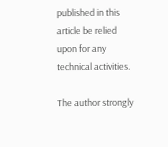published in this article be relied upon for any technical activities.

The author strongly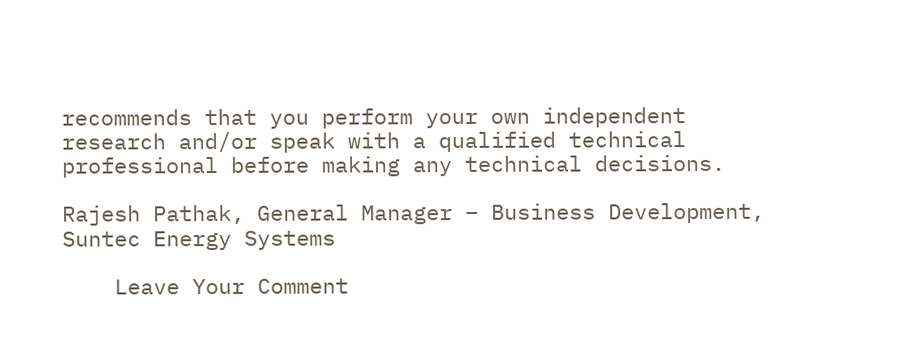recommends that you perform your own independent research and/or speak with a qualified technical professional before making any technical decisions.

Rajesh Pathak, General Manager – Business Development, Suntec Energy Systems

    Leave Your Comment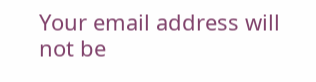Your email address will not be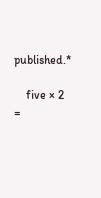published.*

    five × 2 =